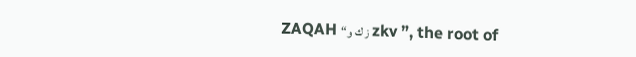ZAQAH “ز ك و zkv ”, the root of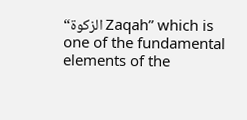“الزكوة Zaqah” which is one of the fundamental elements of the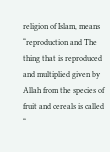religion of Islam, means “reproduction and The thing that is reproduced and multiplied given by Allah from the species of fruit and cereals is called “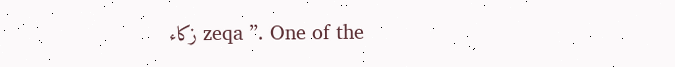زكاء zeqa ”. One of the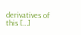derivatives of this […]